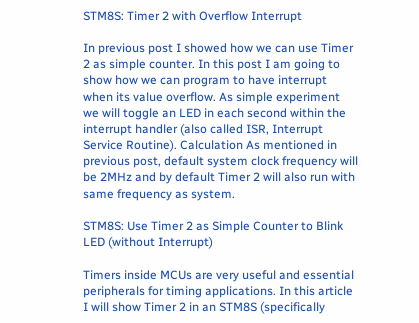STM8S: Timer 2 with Overflow Interrupt

In previous post I showed how we can use Timer 2 as simple counter. In this post I am going to show how we can program to have interrupt when its value overflow. As simple experiment we will toggle an LED in each second within the interrupt handler (also called ISR, Interrupt Service Routine). Calculation As mentioned in previous post, default system clock frequency will be 2MHz and by default Timer 2 will also run with same frequency as system.

STM8S: Use Timer 2 as Simple Counter to Blink LED (without Interrupt)

Timers inside MCUs are very useful and essential peripherals for timing applications. In this article I will show Timer 2 in an STM8S (specifically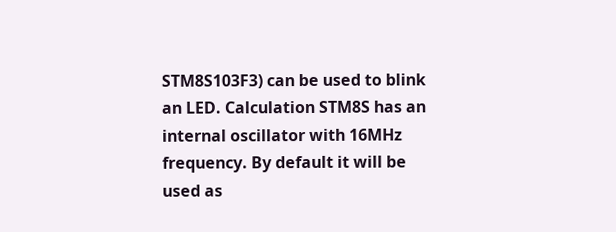STM8S103F3) can be used to blink an LED. Calculation STM8S has an internal oscillator with 16MHz frequency. By default it will be used as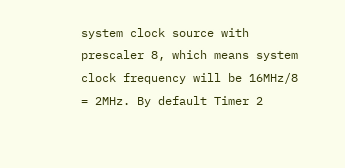system clock source with prescaler 8, which means system clock frequency will be 16MHz/8 = 2MHz. By default Timer 2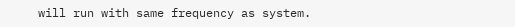will run with same frequency as system.